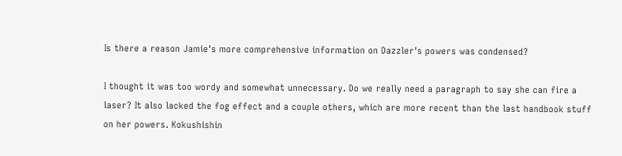Is there a reason Jamie's more comprehensive information on Dazzler's powers was condensed?

I thought it was too wordy and somewhat unnecessary. Do we really need a paragraph to say she can fire a laser? It also lacked the fog effect and a couple others, which are more recent than the last handbook stuff on her powers. Kokushishin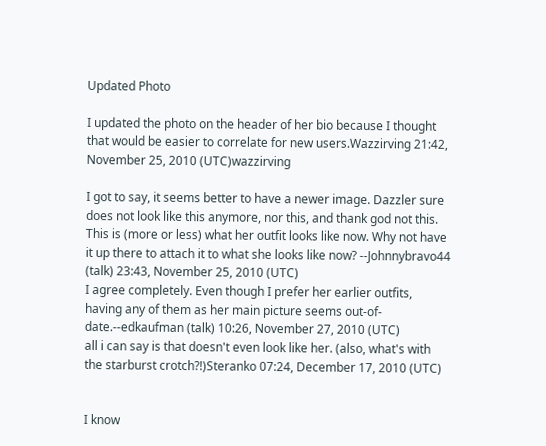Updated Photo

I updated the photo on the header of her bio because I thought that would be easier to correlate for new users.Wazzirving 21:42, November 25, 2010 (UTC)wazzirving

I got to say, it seems better to have a newer image. Dazzler sure does not look like this anymore, nor this, and thank god not this. This is (more or less) what her outfit looks like now. Why not have it up there to attach it to what she looks like now? --Johnnybravo44 (talk) 23:43, November 25, 2010 (UTC)
I agree completely. Even though I prefer her earlier outfits, having any of them as her main picture seems out-of-date.--edkaufman (talk) 10:26, November 27, 2010 (UTC)
all i can say is that doesn't even look like her. (also, what's with the starburst crotch?!)Steranko 07:24, December 17, 2010 (UTC)


I know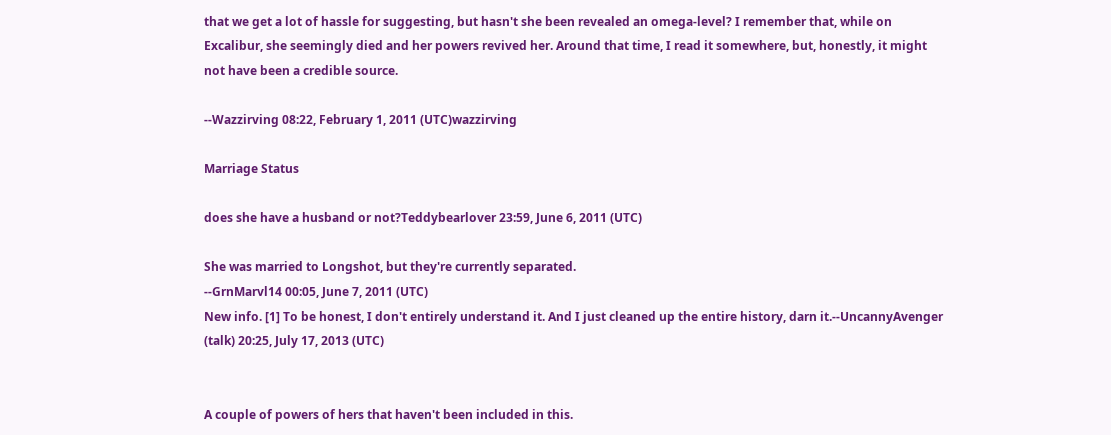that we get a lot of hassle for suggesting, but hasn't she been revealed an omega-level? I remember that, while on Excalibur, she seemingly died and her powers revived her. Around that time, I read it somewhere, but, honestly, it might not have been a credible source.

--Wazzirving 08:22, February 1, 2011 (UTC)wazzirving

Marriage Status

does she have a husband or not?Teddybearlover 23:59, June 6, 2011 (UTC)

She was married to Longshot, but they're currently separated.
--GrnMarvl14 00:05, June 7, 2011 (UTC)
New info. [1] To be honest, I don't entirely understand it. And I just cleaned up the entire history, darn it.--UncannyAvenger (talk) 20:25, July 17, 2013 (UTC)


A couple of powers of hers that haven't been included in this.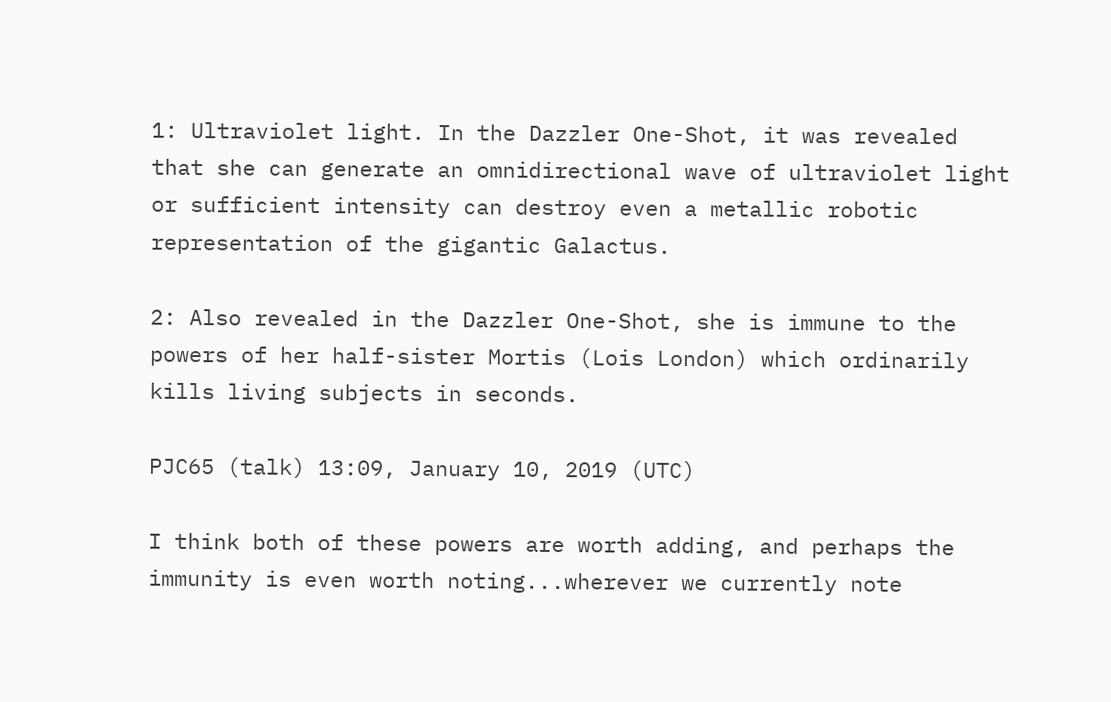1: Ultraviolet light. In the Dazzler One-Shot, it was revealed that she can generate an omnidirectional wave of ultraviolet light or sufficient intensity can destroy even a metallic robotic representation of the gigantic Galactus.

2: Also revealed in the Dazzler One-Shot, she is immune to the powers of her half-sister Mortis (Lois London) which ordinarily kills living subjects in seconds.

PJC65 (talk) 13:09, January 10, 2019 (UTC)

I think both of these powers are worth adding, and perhaps the immunity is even worth noting...wherever we currently note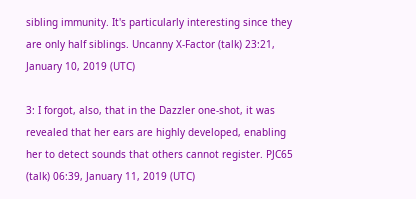sibling immunity. It's particularly interesting since they are only half siblings. Uncanny X-Factor (talk) 23:21, January 10, 2019 (UTC)

3: I forgot, also, that in the Dazzler one-shot, it was revealed that her ears are highly developed, enabling her to detect sounds that others cannot register. PJC65 (talk) 06:39, January 11, 2019 (UTC)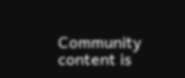Community content is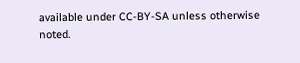available under CC-BY-SA unless otherwise noted.